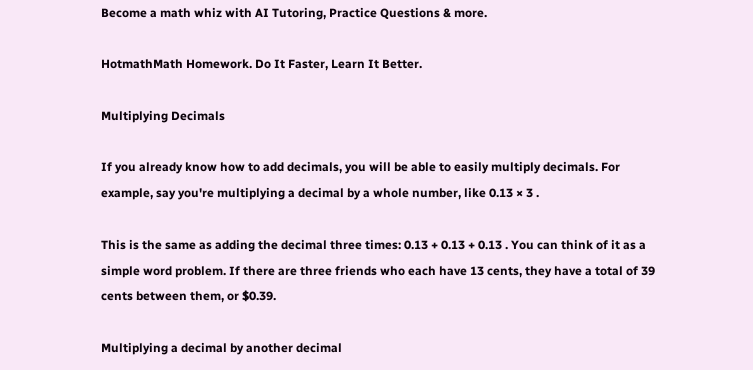Become a math whiz with AI Tutoring, Practice Questions & more.

HotmathMath Homework. Do It Faster, Learn It Better.

Multiplying Decimals

If you already know how to add decimals, you will be able to easily multiply decimals. For example, say you're multiplying a decimal by a whole number, like 0.13 × 3 .

This is the same as adding the decimal three times: 0.13 + 0.13 + 0.13 . You can think of it as a simple word problem. If there are three friends who each have 13 cents, they have a total of 39 cents between them, or $0.39.

Multiplying a decimal by another decimal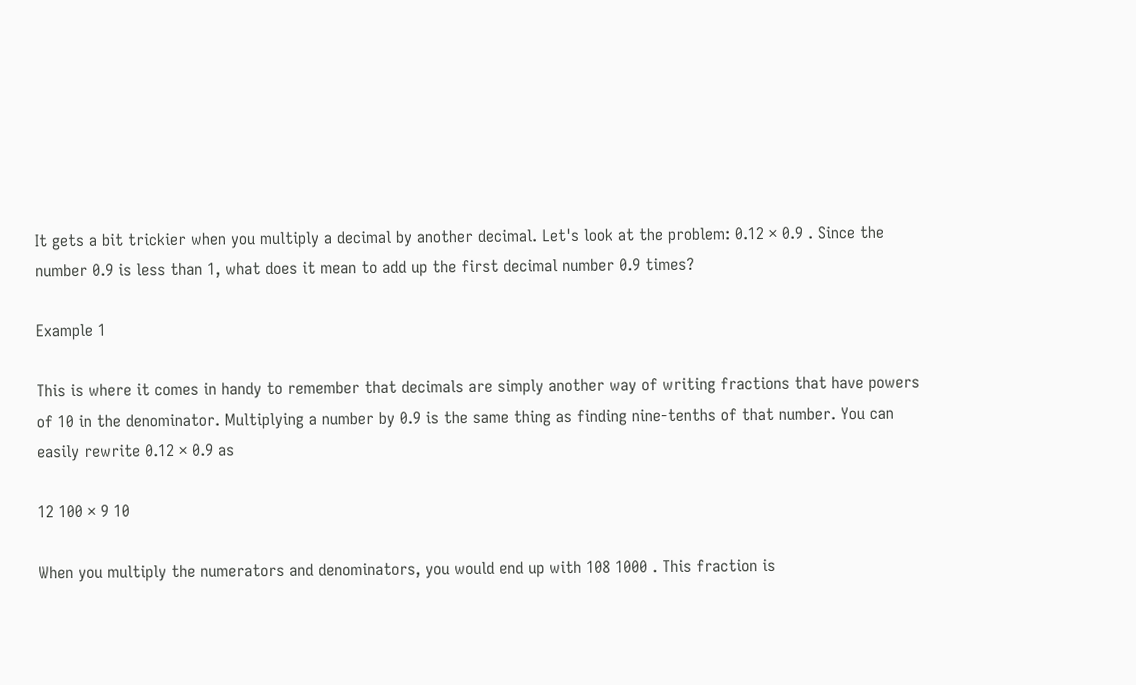It gets a bit trickier when you multiply a decimal by another decimal. Let's look at the problem: 0.12 × 0.9 . Since the number 0.9 is less than 1, what does it mean to add up the first decimal number 0.9 times?

Example 1

This is where it comes in handy to remember that decimals are simply another way of writing fractions that have powers of 10 in the denominator. Multiplying a number by 0.9 is the same thing as finding nine-tenths of that number. You can easily rewrite 0.12 × 0.9 as

12 100 × 9 10

When you multiply the numerators and denominators, you would end up with 108 1000 . This fraction is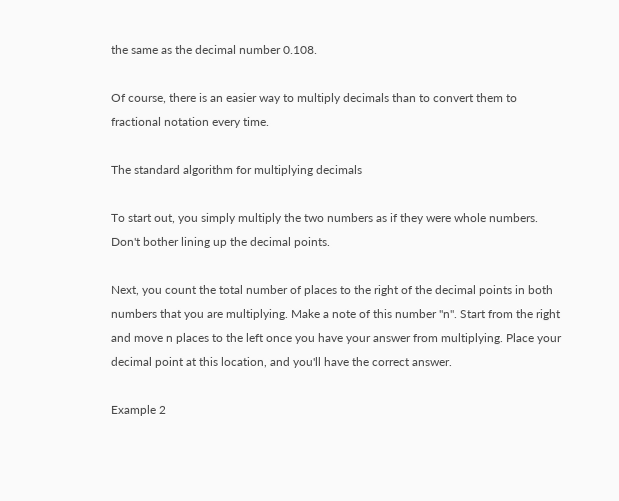the same as the decimal number 0.108.

Of course, there is an easier way to multiply decimals than to convert them to fractional notation every time.

The standard algorithm for multiplying decimals

To start out, you simply multiply the two numbers as if they were whole numbers. Don't bother lining up the decimal points.

Next, you count the total number of places to the right of the decimal points in both numbers that you are multiplying. Make a note of this number "n". Start from the right and move n places to the left once you have your answer from multiplying. Place your decimal point at this location, and you'll have the correct answer.

Example 2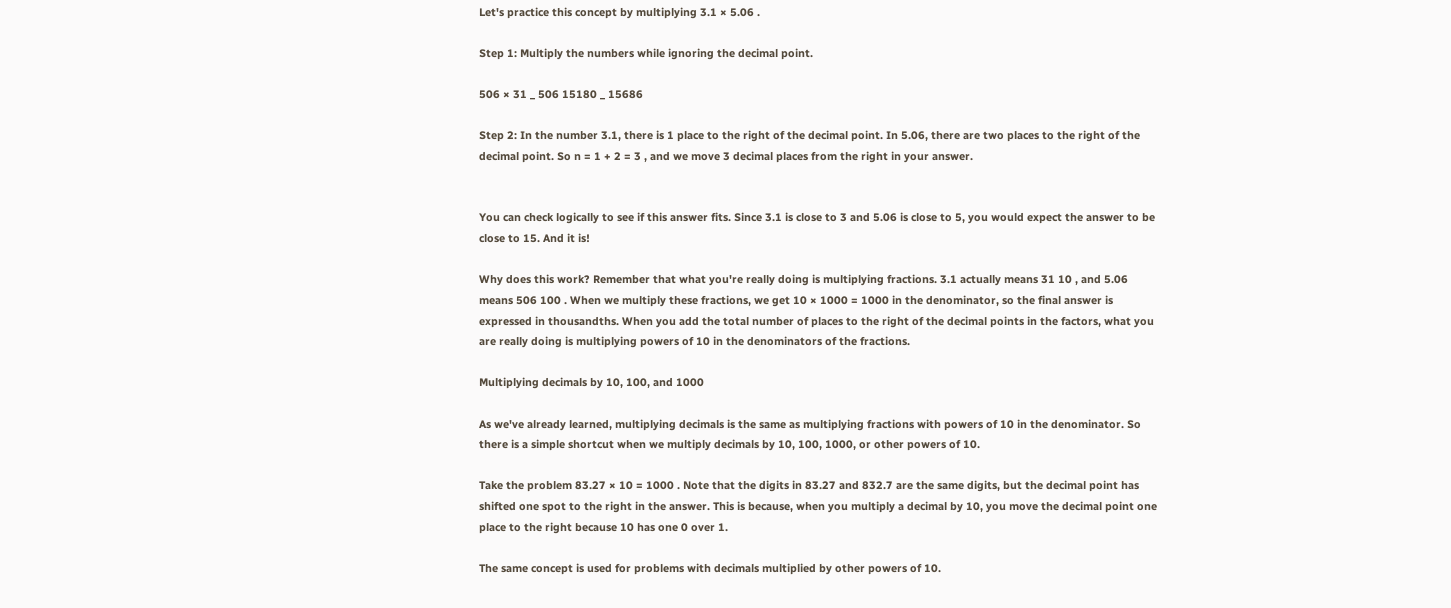Let's practice this concept by multiplying 3.1 × 5.06 .

Step 1: Multiply the numbers while ignoring the decimal point.

506 × 31 _ 506 15180 _ 15686

Step 2: In the number 3.1, there is 1 place to the right of the decimal point. In 5.06, there are two places to the right of the decimal point. So n = 1 + 2 = 3 , and we move 3 decimal places from the right in your answer.


You can check logically to see if this answer fits. Since 3.1 is close to 3 and 5.06 is close to 5, you would expect the answer to be close to 15. And it is!

Why does this work? Remember that what you're really doing is multiplying fractions. 3.1 actually means 31 10 , and 5.06 means 506 100 . When we multiply these fractions, we get 10 × 1000 = 1000 in the denominator, so the final answer is expressed in thousandths. When you add the total number of places to the right of the decimal points in the factors, what you are really doing is multiplying powers of 10 in the denominators of the fractions.

Multiplying decimals by 10, 100, and 1000

As we've already learned, multiplying decimals is the same as multiplying fractions with powers of 10 in the denominator. So there is a simple shortcut when we multiply decimals by 10, 100, 1000, or other powers of 10.

Take the problem 83.27 × 10 = 1000 . Note that the digits in 83.27 and 832.7 are the same digits, but the decimal point has shifted one spot to the right in the answer. This is because, when you multiply a decimal by 10, you move the decimal point one place to the right because 10 has one 0 over 1.

The same concept is used for problems with decimals multiplied by other powers of 10.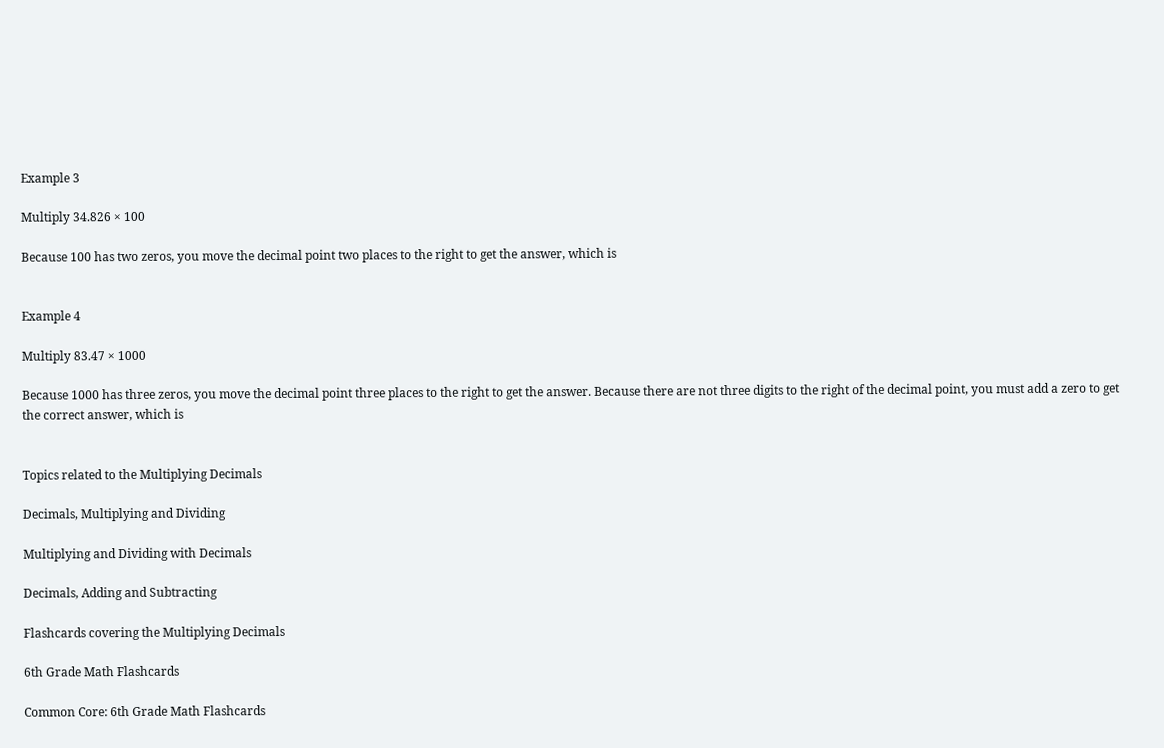Example 3

Multiply 34.826 × 100

Because 100 has two zeros, you move the decimal point two places to the right to get the answer, which is


Example 4

Multiply 83.47 × 1000

Because 1000 has three zeros, you move the decimal point three places to the right to get the answer. Because there are not three digits to the right of the decimal point, you must add a zero to get the correct answer, which is


Topics related to the Multiplying Decimals

Decimals, Multiplying and Dividing

Multiplying and Dividing with Decimals

Decimals, Adding and Subtracting

Flashcards covering the Multiplying Decimals

6th Grade Math Flashcards

Common Core: 6th Grade Math Flashcards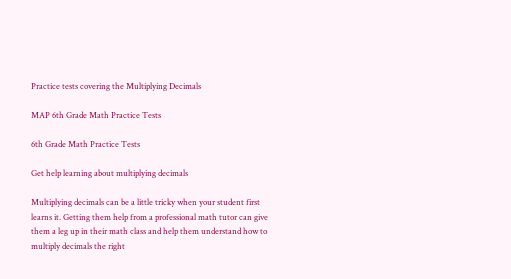Practice tests covering the Multiplying Decimals

MAP 6th Grade Math Practice Tests

6th Grade Math Practice Tests

Get help learning about multiplying decimals

Multiplying decimals can be a little tricky when your student first learns it. Getting them help from a professional math tutor can give them a leg up in their math class and help them understand how to multiply decimals the right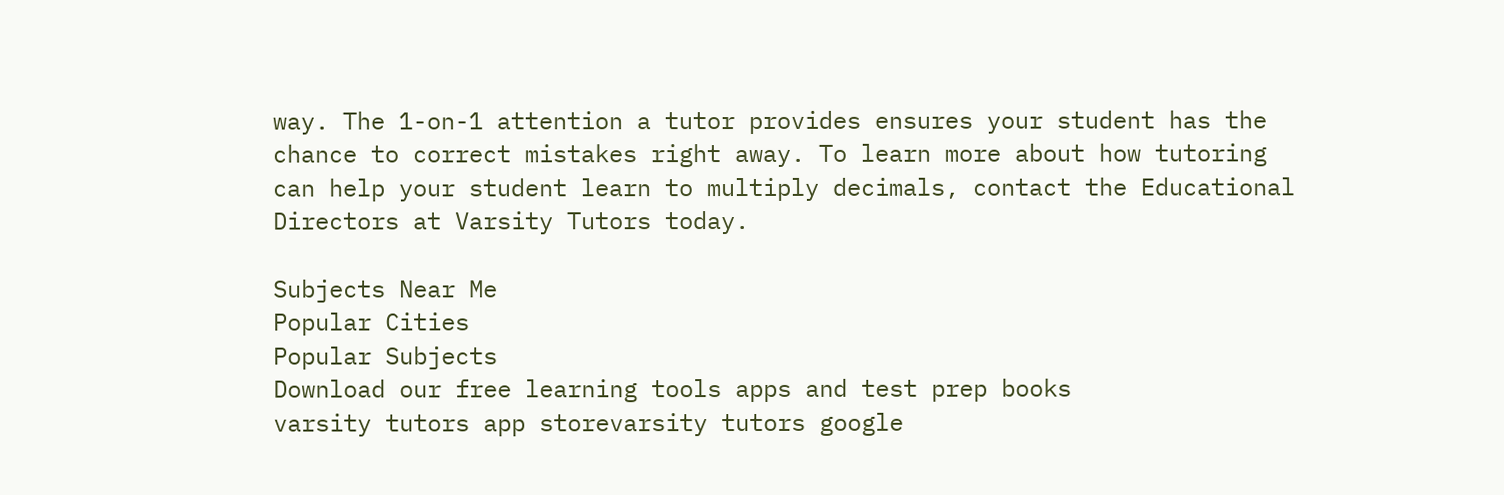way. The 1-on-1 attention a tutor provides ensures your student has the chance to correct mistakes right away. To learn more about how tutoring can help your student learn to multiply decimals, contact the Educational Directors at Varsity Tutors today.

Subjects Near Me
Popular Cities
Popular Subjects
Download our free learning tools apps and test prep books
varsity tutors app storevarsity tutors google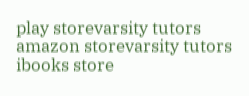play storevarsity tutors amazon storevarsity tutors ibooks store